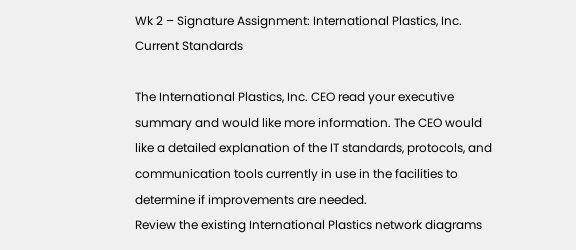Wk 2 – Signature Assignment: International Plastics, Inc. Current Standards

The International Plastics, Inc. CEO read your executive summary and would like more information. The CEO would like a detailed explanation of the IT standards, protocols, and communication tools currently in use in the facilities to determine if improvements are needed.
Review the existing International Plastics network diagrams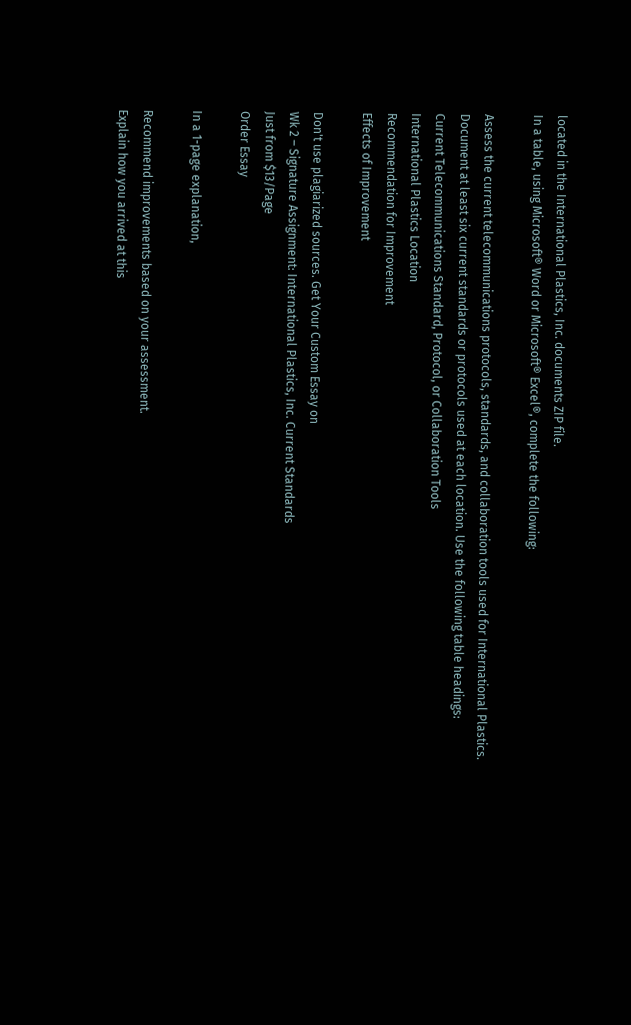located in the International Plastics, Inc. documents ZIP file.
In a table, using Microsoft® Word or Microsoft® Excel®, complete the following:

Assess the current telecommunications protocols, standards, and collaboration tools used for International Plastics.
Document at least six current standards or protocols used at each location. Use the following table headings:
Current Telecommunications Standard, Protocol, or Collaboration Tools
International Plastics Location
Recommendation for Improvement
Effects of Improvement

Don't use plagiarized sources. Get Your Custom Essay on
Wk 2 – Signature Assignment: International Plastics, Inc. Current Standards
Just from $13/Page
Order Essay

In a 1-page explanation,

Recommend improvements based on your assessment.
Explain how you arrived at this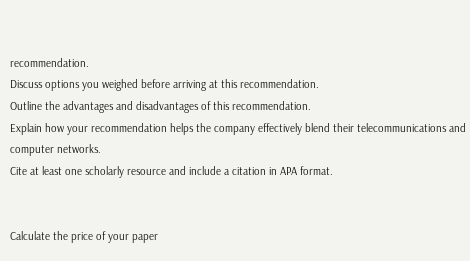recommendation.
Discuss options you weighed before arriving at this recommendation.
Outline the advantages and disadvantages of this recommendation.
Explain how your recommendation helps the company effectively blend their telecommunications and computer networks.
Cite at least one scholarly resource and include a citation in APA format.


Calculate the price of your paper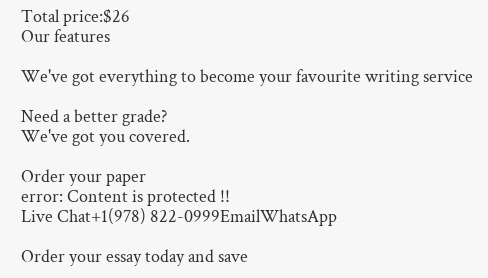Total price:$26
Our features

We've got everything to become your favourite writing service

Need a better grade?
We've got you covered.

Order your paper
error: Content is protected !!
Live Chat+1(978) 822-0999EmailWhatsApp

Order your essay today and save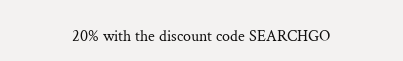20% with the discount code SEARCHGO